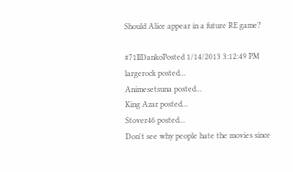Should Alice appear in a future RE game?

#71IlDankoPosted 1/14/2013 3:12:49 PM
largerock posted...
Animesetsuna posted...
King Azar posted...
Stover46 posted...
Don't see why people hate the movies since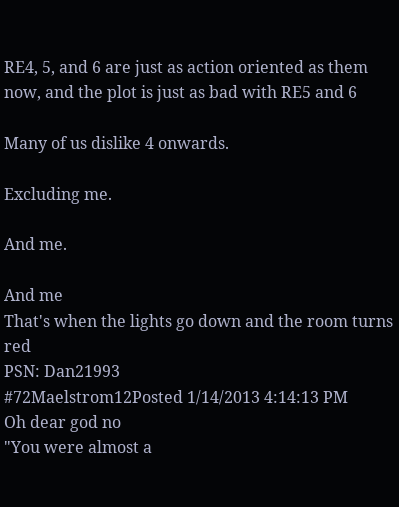RE4, 5, and 6 are just as action oriented as them now, and the plot is just as bad with RE5 and 6

Many of us dislike 4 onwards.

Excluding me.

And me.

And me
That's when the lights go down and the room turns red
PSN: Dan21993
#72Maelstrom12Posted 1/14/2013 4:14:13 PM
Oh dear god no
"You were almost a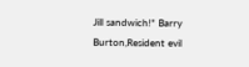Jill sandwich!" Barry Burton,Resident evil